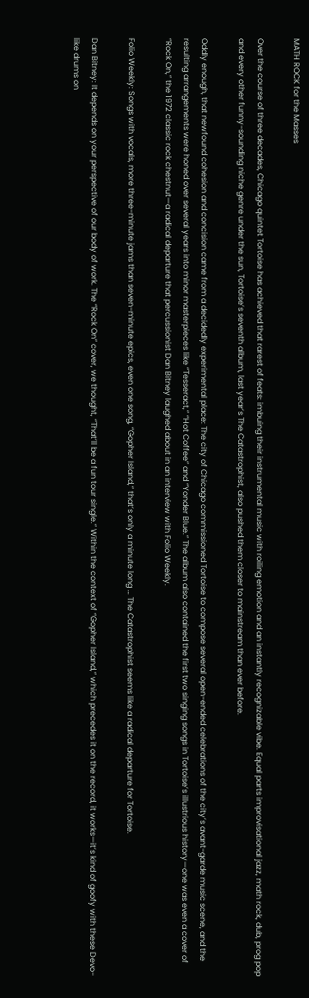MATH ROCK for the Masses

Over the course of three decades, Chicago quintet Tortoise has achieved that rarest of feats: imbuing their instrumental music with roiling emotion and an instantly recognizable vibe. Equal parts improvisational jazz, math rock, dub, prog pop and every other funny-sounding niche genre under the sun, Tortoise’s seventh album, last year’s The Catastrophist, also pushed them closer to mainstream than ever before.

Oddly enough, that newfound cohesion and concision came from a decidedly experimental place: The city of Chicago commissioned Tortoise to compose several open-ended celebrations of the city’s avant-garde music scene, and the resulting arrangements were honed over several years into minor masterpieces like “Tesseract,” “Hot Coffee” and “Yonder Blue.” The album also contained the first two singing songs in Tortoise’s illustrious history—one was even a cover of “Rock On,” the 1972 classic rock chestnut—a radical departure that percussionist Dan Bitney laughed about in an interview with Folio Weekly.

Folio Weekly: Songs with vocals, more three-minute jams than seven-minute epics, even one song, “Gopher Island,” that’s only a minute long … The Catastrophist seems like a radical departure for Tortoise.

Dan Bitney: It depends on your perspective of our body of work. The “Rock On” cover, we thought, “That’ll be a fun tour single.” Within the context of “Gopher Island,” which precedes it on the record, it works—it’s kind of goofy with these Devo-like drums on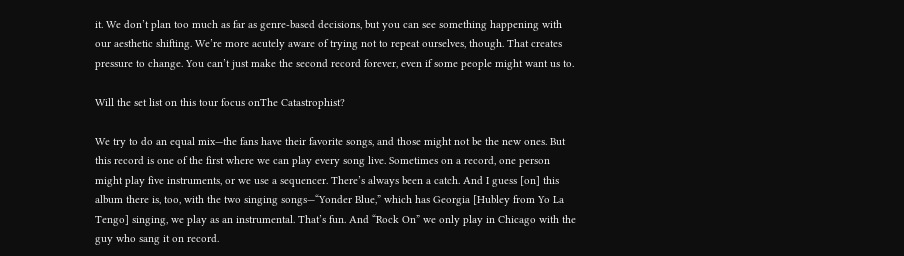it. We don’t plan too much as far as genre-based decisions, but you can see something happening with our aesthetic shifting. We’re more acutely aware of trying not to repeat ourselves, though. That creates pressure to change. You can’t just make the second record forever, even if some people might want us to.

Will the set list on this tour focus onThe Catastrophist?

We try to do an equal mix—the fans have their favorite songs, and those might not be the new ones. But this record is one of the first where we can play every song live. Sometimes on a record, one person might play five instruments, or we use a sequencer. There’s always been a catch. And I guess [on] this album there is, too, with the two singing songs—“Yonder Blue,” which has Georgia [Hubley from Yo La Tengo] singing, we play as an instrumental. That’s fun. And “Rock On” we only play in Chicago with the guy who sang it on record.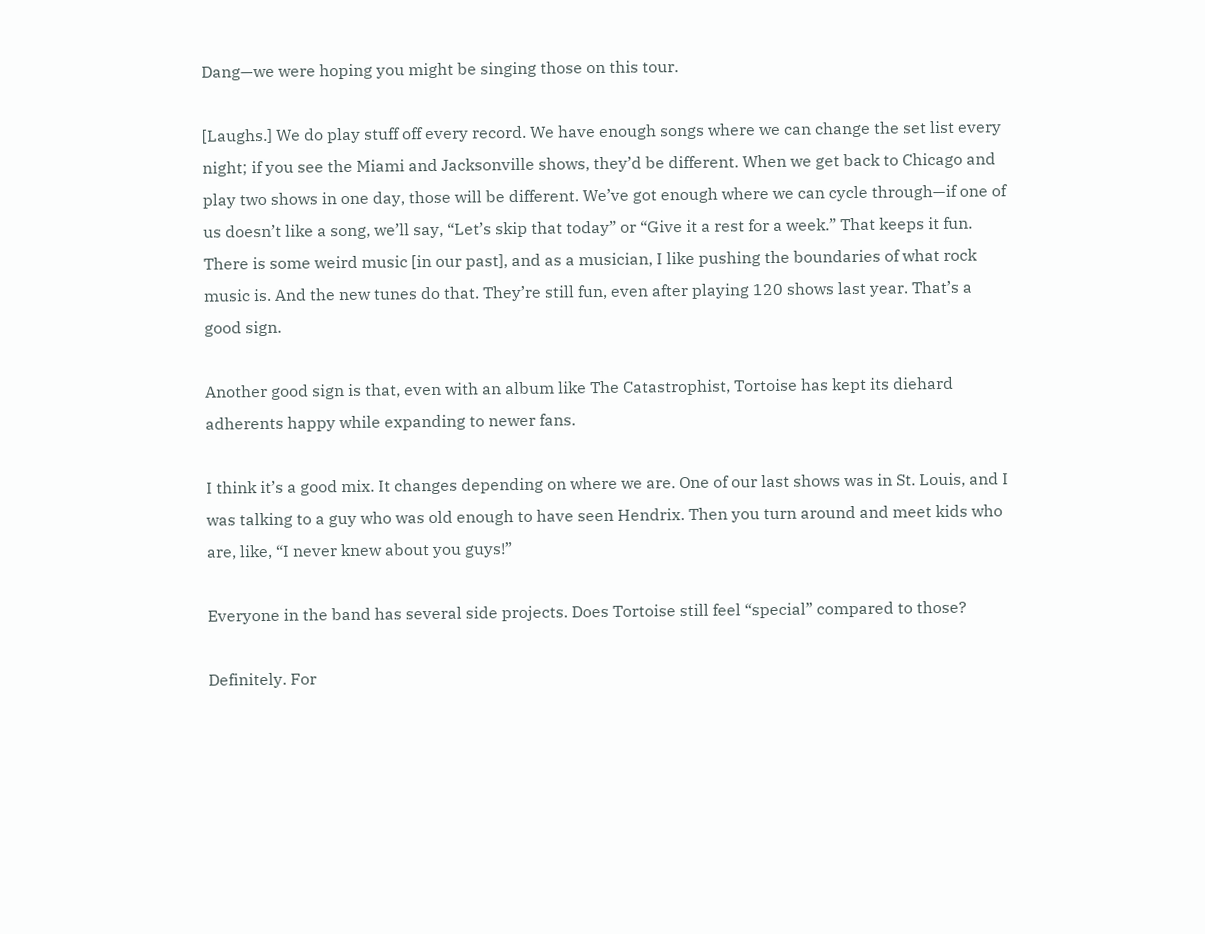Dang—we were hoping you might be singing those on this tour.

[Laughs.] We do play stuff off every record. We have enough songs where we can change the set list every night; if you see the Miami and Jacksonville shows, they’d be different. When we get back to Chicago and play two shows in one day, those will be different. We’ve got enough where we can cycle through—if one of us doesn’t like a song, we’ll say, “Let’s skip that today” or “Give it a rest for a week.” That keeps it fun. There is some weird music [in our past], and as a musician, I like pushing the boundaries of what rock music is. And the new tunes do that. They’re still fun, even after playing 120 shows last year. That’s a good sign.

Another good sign is that, even with an album like The Catastrophist, Tortoise has kept its diehard adherents happy while expanding to newer fans.

I think it’s a good mix. It changes depending on where we are. One of our last shows was in St. Louis, and I was talking to a guy who was old enough to have seen Hendrix. Then you turn around and meet kids who are, like, “I never knew about you guys!”

Everyone in the band has several side projects. Does Tortoise still feel “special” compared to those?

Definitely. For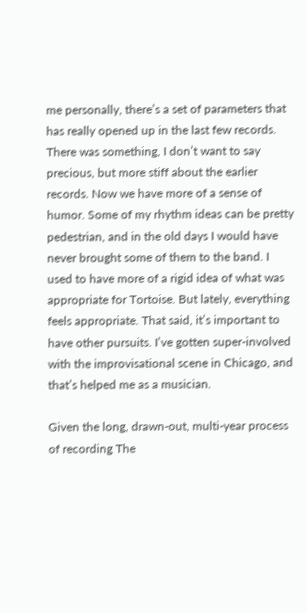me personally, there’s a set of parameters that has really opened up in the last few records. There was something, I don’t want to say precious, but more stiff about the earlier records. Now we have more of a sense of humor. Some of my rhythm ideas can be pretty pedestrian, and in the old days I would have never brought some of them to the band. I used to have more of a rigid idea of what was appropriate for Tortoise. But lately, everything feels appropriate. That said, it’s important to have other pursuits. I’ve gotten super-involved with the improvisational scene in Chicago, and that’s helped me as a musician.

Given the long, drawn-out, multi-year process of recording The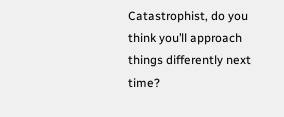Catastrophist, do you think you’ll approach things differently next time?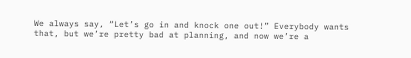We always say, “Let’s go in and knock one out!” Everybody wants that, but we’re pretty bad at planning, and now we’re a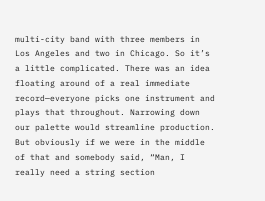multi-city band with three members in Los Angeles and two in Chicago. So it’s a little complicated. There was an idea floating around of a real immediate record—everyone picks one instrument and plays that throughout. Narrowing down our palette would streamline production. But obviously if we were in the middle of that and somebody said, “Man, I really need a string section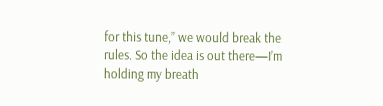for this tune,” we would break the rules. So the idea is out there—I’m holding my breath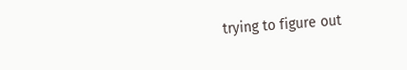trying to figure out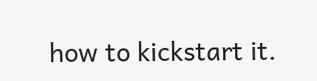how to kickstart it.